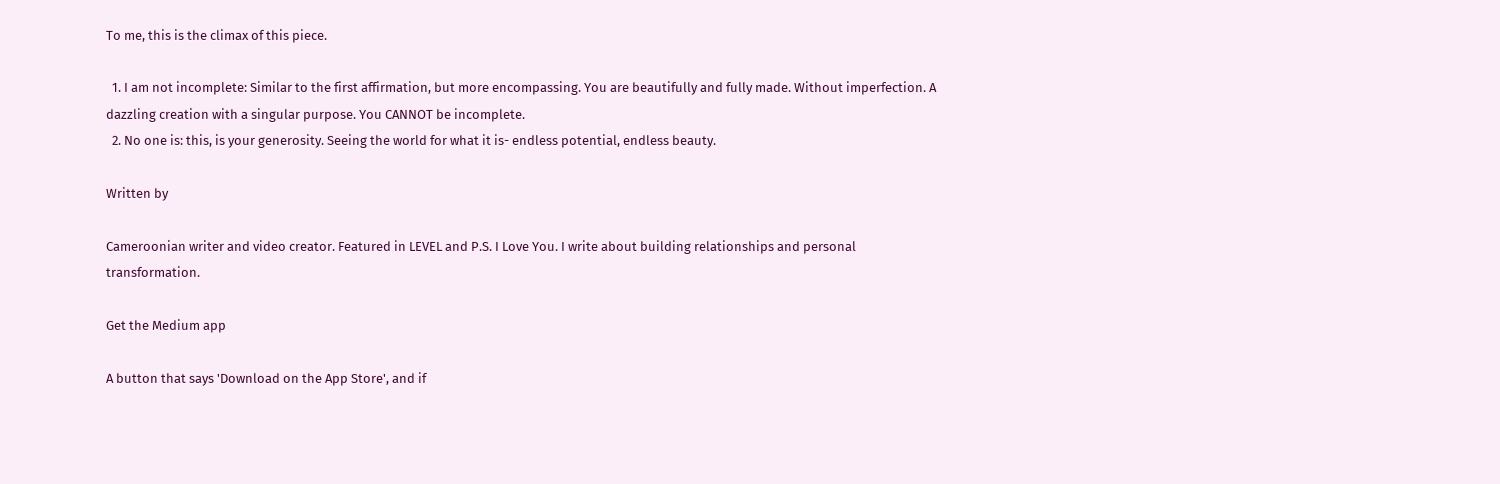To me, this is the climax of this piece.

  1. I am not incomplete: Similar to the first affirmation, but more encompassing. You are beautifully and fully made. Without imperfection. A dazzling creation with a singular purpose. You CANNOT be incomplete.
  2. No one is: this, is your generosity. Seeing the world for what it is- endless potential, endless beauty.

Written by

Cameroonian writer and video creator. Featured in LEVEL and P.S. I Love You. I write about building relationships and personal transformation.

Get the Medium app

A button that says 'Download on the App Store', and if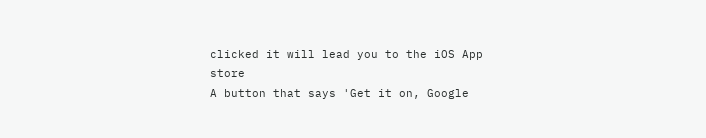clicked it will lead you to the iOS App store
A button that says 'Get it on, Google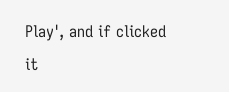Play', and if clicked it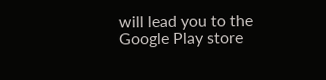will lead you to the Google Play store